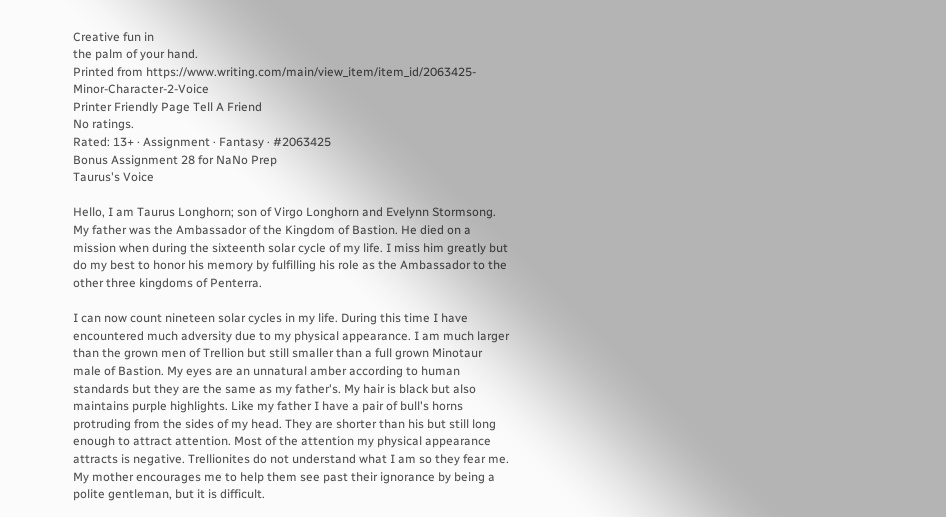Creative fun in
the palm of your hand.
Printed from https://www.writing.com/main/view_item/item_id/2063425-Minor-Character-2-Voice
Printer Friendly Page Tell A Friend
No ratings.
Rated: 13+ · Assignment · Fantasy · #2063425
Bonus Assignment 28 for NaNo Prep
Taurus's Voice

Hello, I am Taurus Longhorn; son of Virgo Longhorn and Evelynn Stormsong. My father was the Ambassador of the Kingdom of Bastion. He died on a mission when during the sixteenth solar cycle of my life. I miss him greatly but do my best to honor his memory by fulfilling his role as the Ambassador to the other three kingdoms of Penterra.

I can now count nineteen solar cycles in my life. During this time I have encountered much adversity due to my physical appearance. I am much larger than the grown men of Trellion but still smaller than a full grown Minotaur male of Bastion. My eyes are an unnatural amber according to human standards but they are the same as my father's. My hair is black but also maintains purple highlights. Like my father I have a pair of bull's horns protruding from the sides of my head. They are shorter than his but still long enough to attract attention. Most of the attention my physical appearance attracts is negative. Trellionites do not understand what I am so they fear me. My mother encourages me to help them see past their ignorance by being a polite gentleman, but it is difficult.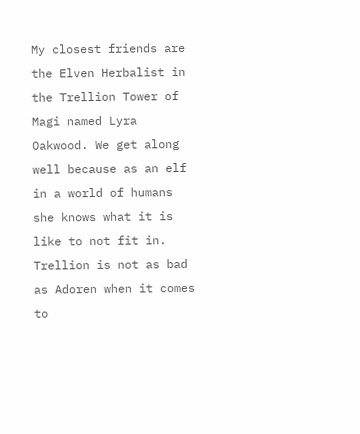My closest friends are the Elven Herbalist in the Trellion Tower of Magi named Lyra Oakwood. We get along well because as an elf in a world of humans she knows what it is like to not fit in. Trellion is not as bad as Adoren when it comes to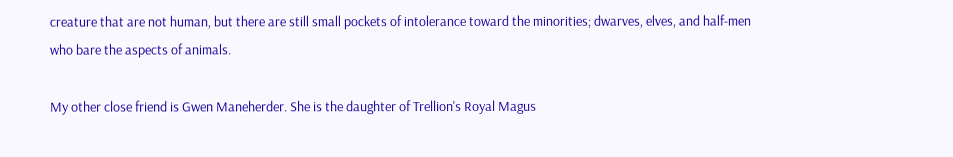creature that are not human, but there are still small pockets of intolerance toward the minorities; dwarves, elves, and half-men who bare the aspects of animals.

My other close friend is Gwen Maneherder. She is the daughter of Trellion's Royal Magus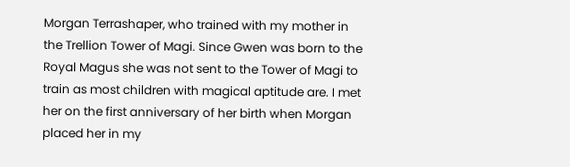Morgan Terrashaper, who trained with my mother in the Trellion Tower of Magi. Since Gwen was born to the Royal Magus she was not sent to the Tower of Magi to train as most children with magical aptitude are. I met her on the first anniversary of her birth when Morgan placed her in my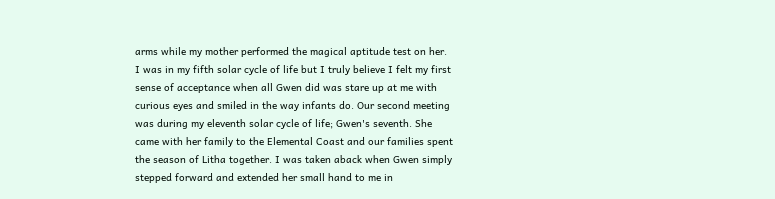arms while my mother performed the magical aptitude test on her. I was in my fifth solar cycle of life but I truly believe I felt my first sense of acceptance when all Gwen did was stare up at me with curious eyes and smiled in the way infants do. Our second meeting was during my eleventh solar cycle of life; Gwen's seventh. She came with her family to the Elemental Coast and our families spent the season of Litha together. I was taken aback when Gwen simply stepped forward and extended her small hand to me in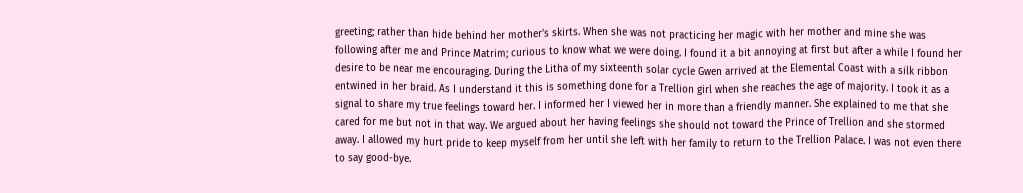greeting; rather than hide behind her mother's skirts. When she was not practicing her magic with her mother and mine she was following after me and Prince Matrim; curious to know what we were doing. I found it a bit annoying at first but after a while I found her desire to be near me encouraging. During the Litha of my sixteenth solar cycle Gwen arrived at the Elemental Coast with a silk ribbon entwined in her braid. As I understand it this is something done for a Trellion girl when she reaches the age of majority. I took it as a signal to share my true feelings toward her. I informed her I viewed her in more than a friendly manner. She explained to me that she cared for me but not in that way. We argued about her having feelings she should not toward the Prince of Trellion and she stormed away. I allowed my hurt pride to keep myself from her until she left with her family to return to the Trellion Palace. I was not even there to say good-bye.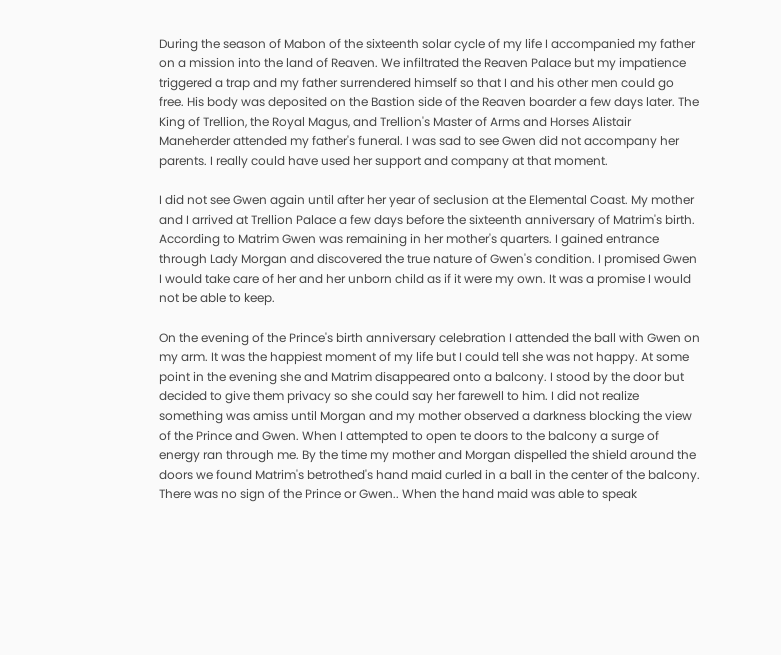During the season of Mabon of the sixteenth solar cycle of my life I accompanied my father on a mission into the land of Reaven. We infiltrated the Reaven Palace but my impatience triggered a trap and my father surrendered himself so that I and his other men could go free. His body was deposited on the Bastion side of the Reaven boarder a few days later. The King of Trellion, the Royal Magus, and Trellion's Master of Arms and Horses Alistair Maneherder attended my father's funeral. I was sad to see Gwen did not accompany her parents. I really could have used her support and company at that moment.

I did not see Gwen again until after her year of seclusion at the Elemental Coast. My mother and I arrived at Trellion Palace a few days before the sixteenth anniversary of Matrim's birth. According to Matrim Gwen was remaining in her mother's quarters. I gained entrance through Lady Morgan and discovered the true nature of Gwen's condition. I promised Gwen I would take care of her and her unborn child as if it were my own. It was a promise I would not be able to keep.

On the evening of the Prince's birth anniversary celebration I attended the ball with Gwen on my arm. It was the happiest moment of my life but I could tell she was not happy. At some point in the evening she and Matrim disappeared onto a balcony. I stood by the door but decided to give them privacy so she could say her farewell to him. I did not realize something was amiss until Morgan and my mother observed a darkness blocking the view of the Prince and Gwen. When I attempted to open te doors to the balcony a surge of energy ran through me. By the time my mother and Morgan dispelled the shield around the doors we found Matrim's betrothed's hand maid curled in a ball in the center of the balcony. There was no sign of the Prince or Gwen.. When the hand maid was able to speak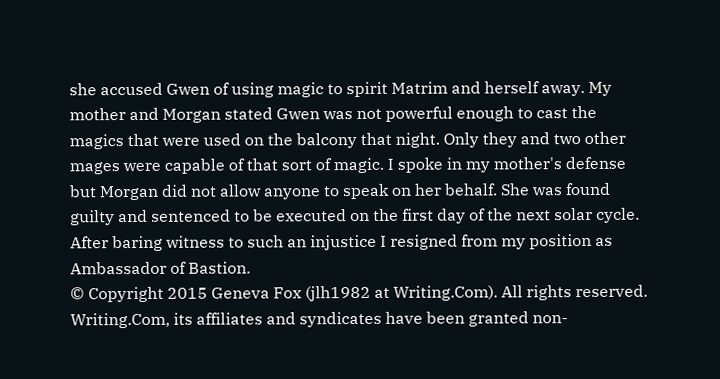she accused Gwen of using magic to spirit Matrim and herself away. My mother and Morgan stated Gwen was not powerful enough to cast the magics that were used on the balcony that night. Only they and two other mages were capable of that sort of magic. I spoke in my mother's defense but Morgan did not allow anyone to speak on her behalf. She was found guilty and sentenced to be executed on the first day of the next solar cycle. After baring witness to such an injustice I resigned from my position as Ambassador of Bastion.
© Copyright 2015 Geneva Fox (jlh1982 at Writing.Com). All rights reserved.
Writing.Com, its affiliates and syndicates have been granted non-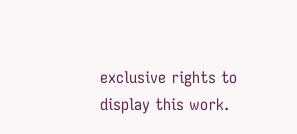exclusive rights to display this work.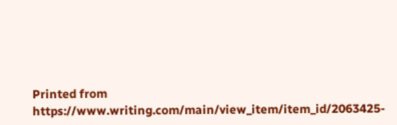Printed from https://www.writing.com/main/view_item/item_id/2063425-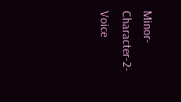Minor-Character-2-Voice